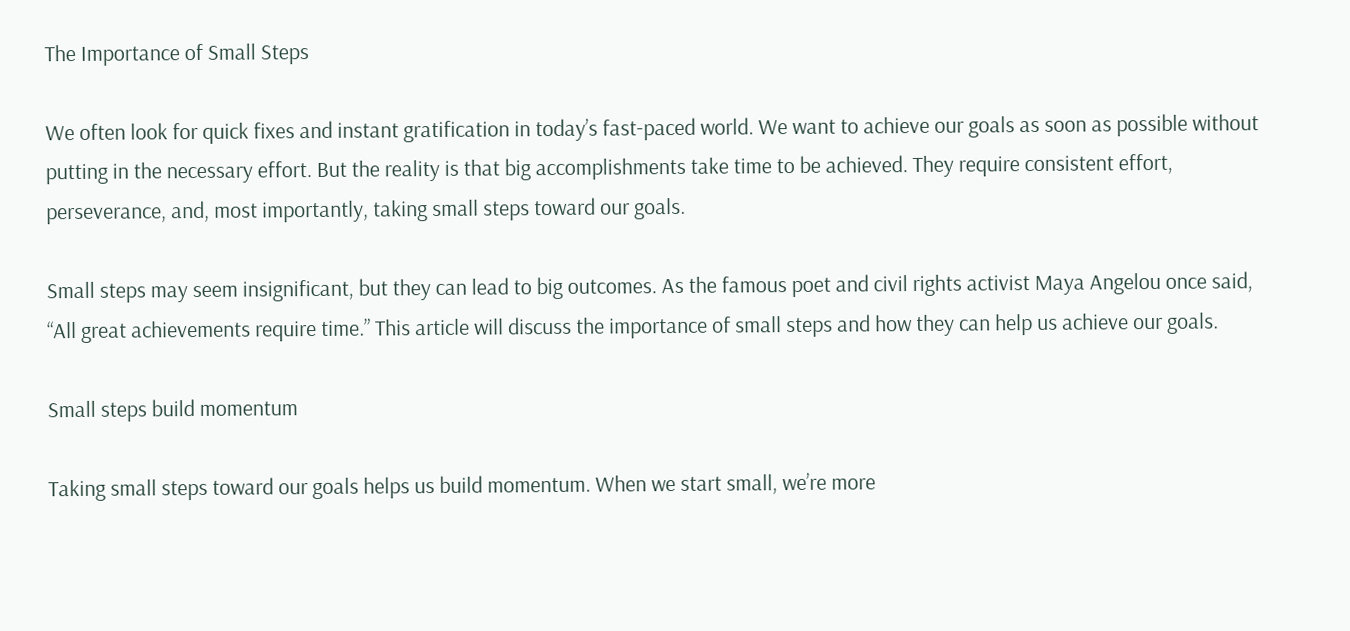The Importance of Small Steps

We often look for quick fixes and instant gratification in today’s fast-paced world. We want to achieve our goals as soon as possible without putting in the necessary effort. But the reality is that big accomplishments take time to be achieved. They require consistent effort, perseverance, and, most importantly, taking small steps toward our goals.

Small steps may seem insignificant, but they can lead to big outcomes. As the famous poet and civil rights activist Maya Angelou once said, “All great achievements require time.” This article will discuss the importance of small steps and how they can help us achieve our goals.

Small steps build momentum

Taking small steps toward our goals helps us build momentum. When we start small, we’re more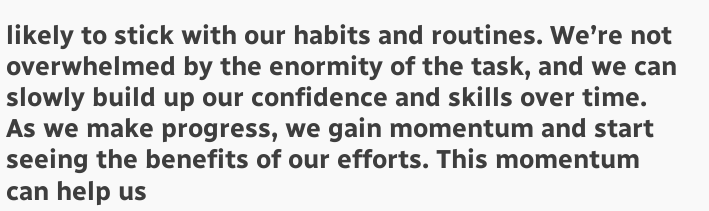likely to stick with our habits and routines. We’re not overwhelmed by the enormity of the task, and we can slowly build up our confidence and skills over time. As we make progress, we gain momentum and start seeing the benefits of our efforts. This momentum can help us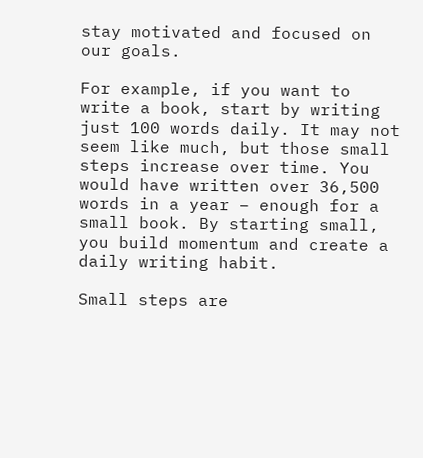stay motivated and focused on our goals.

For example, if you want to write a book, start by writing just 100 words daily. It may not seem like much, but those small steps increase over time. You would have written over 36,500 words in a year – enough for a small book. By starting small, you build momentum and create a daily writing habit.

Small steps are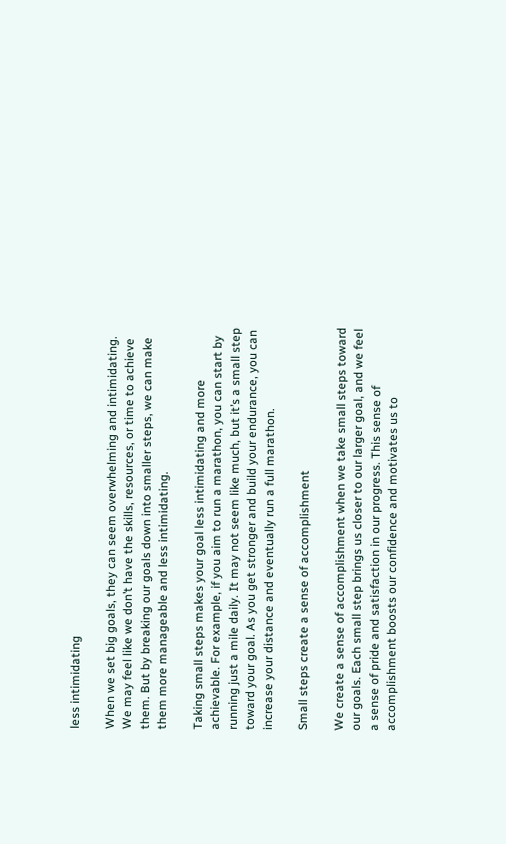less intimidating

When we set big goals, they can seem overwhelming and intimidating. We may feel like we don’t have the skills, resources, or time to achieve them. But by breaking our goals down into smaller steps, we can make them more manageable and less intimidating.

Taking small steps makes your goal less intimidating and more achievable. For example, if you aim to run a marathon, you can start by running just a mile daily. It may not seem like much, but it’s a small step toward your goal. As you get stronger and build your endurance, you can increase your distance and eventually run a full marathon.

Small steps create a sense of accomplishment

We create a sense of accomplishment when we take small steps toward our goals. Each small step brings us closer to our larger goal, and we feel a sense of pride and satisfaction in our progress. This sense of accomplishment boosts our confidence and motivates us to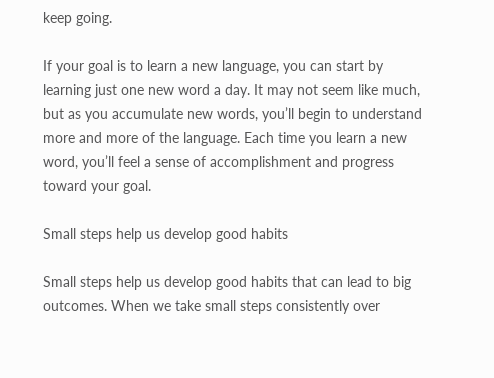keep going.

If your goal is to learn a new language, you can start by learning just one new word a day. It may not seem like much, but as you accumulate new words, you’ll begin to understand more and more of the language. Each time you learn a new word, you’ll feel a sense of accomplishment and progress toward your goal.

Small steps help us develop good habits

Small steps help us develop good habits that can lead to big outcomes. When we take small steps consistently over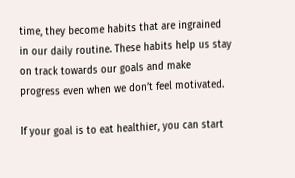time, they become habits that are ingrained in our daily routine. These habits help us stay on track towards our goals and make progress even when we don’t feel motivated.

If your goal is to eat healthier, you can start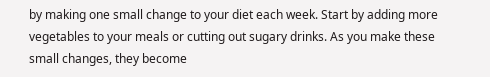by making one small change to your diet each week. Start by adding more vegetables to your meals or cutting out sugary drinks. As you make these small changes, they become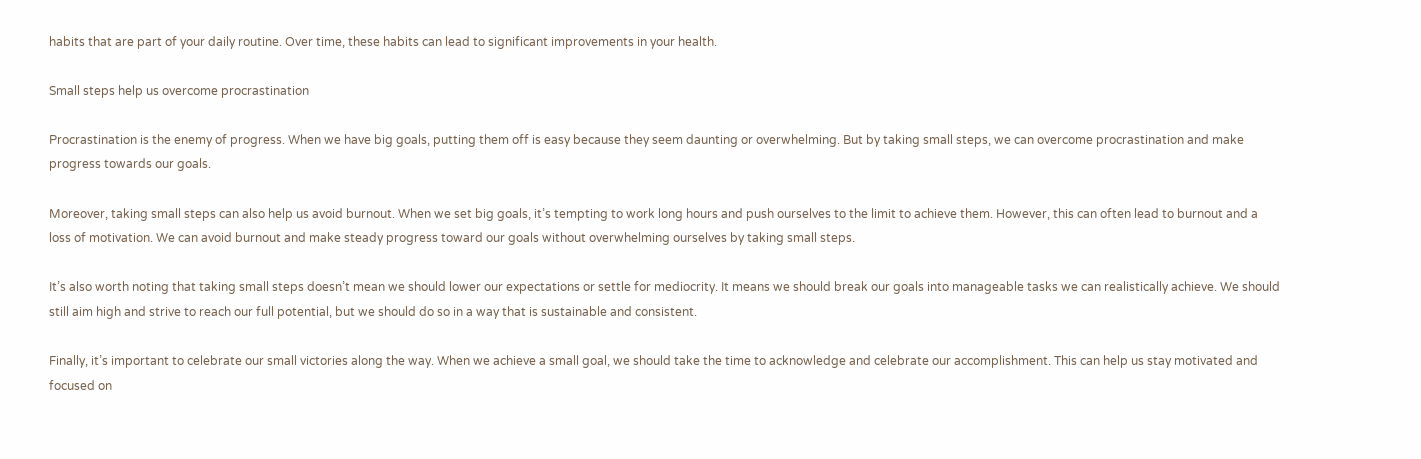habits that are part of your daily routine. Over time, these habits can lead to significant improvements in your health.

Small steps help us overcome procrastination

Procrastination is the enemy of progress. When we have big goals, putting them off is easy because they seem daunting or overwhelming. But by taking small steps, we can overcome procrastination and make progress towards our goals.

Moreover, taking small steps can also help us avoid burnout. When we set big goals, it’s tempting to work long hours and push ourselves to the limit to achieve them. However, this can often lead to burnout and a loss of motivation. We can avoid burnout and make steady progress toward our goals without overwhelming ourselves by taking small steps.

It’s also worth noting that taking small steps doesn’t mean we should lower our expectations or settle for mediocrity. It means we should break our goals into manageable tasks we can realistically achieve. We should still aim high and strive to reach our full potential, but we should do so in a way that is sustainable and consistent.

Finally, it’s important to celebrate our small victories along the way. When we achieve a small goal, we should take the time to acknowledge and celebrate our accomplishment. This can help us stay motivated and focused on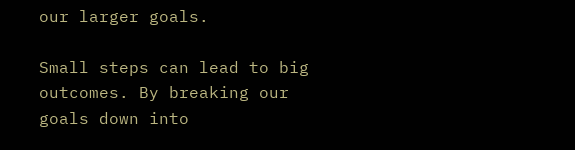our larger goals.

Small steps can lead to big outcomes. By breaking our goals down into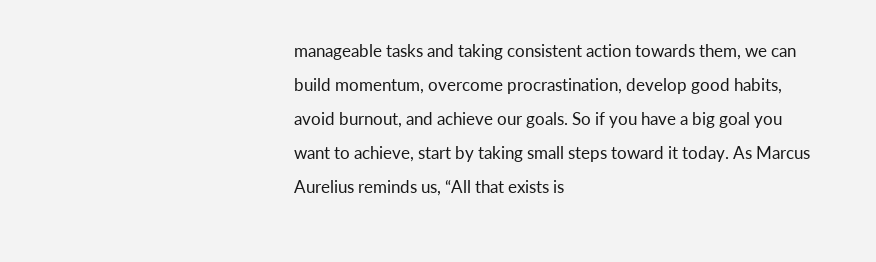manageable tasks and taking consistent action towards them, we can build momentum, overcome procrastination, develop good habits, avoid burnout, and achieve our goals. So if you have a big goal you want to achieve, start by taking small steps toward it today. As Marcus Aurelius reminds us, “All that exists is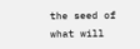the seed of what will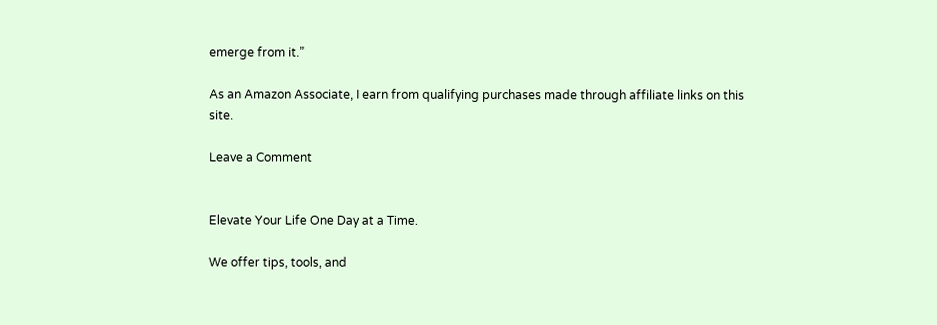emerge from it.”

As an Amazon Associate, I earn from qualifying purchases made through affiliate links on this site.

Leave a Comment


Elevate Your Life One Day at a Time.

We offer tips, tools, and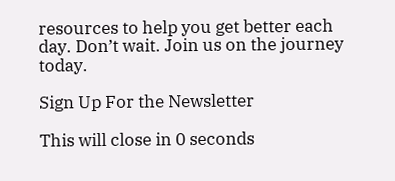resources to help you get better each day. Don’t wait. Join us on the journey today.

Sign Up For the Newsletter

This will close in 0 seconds